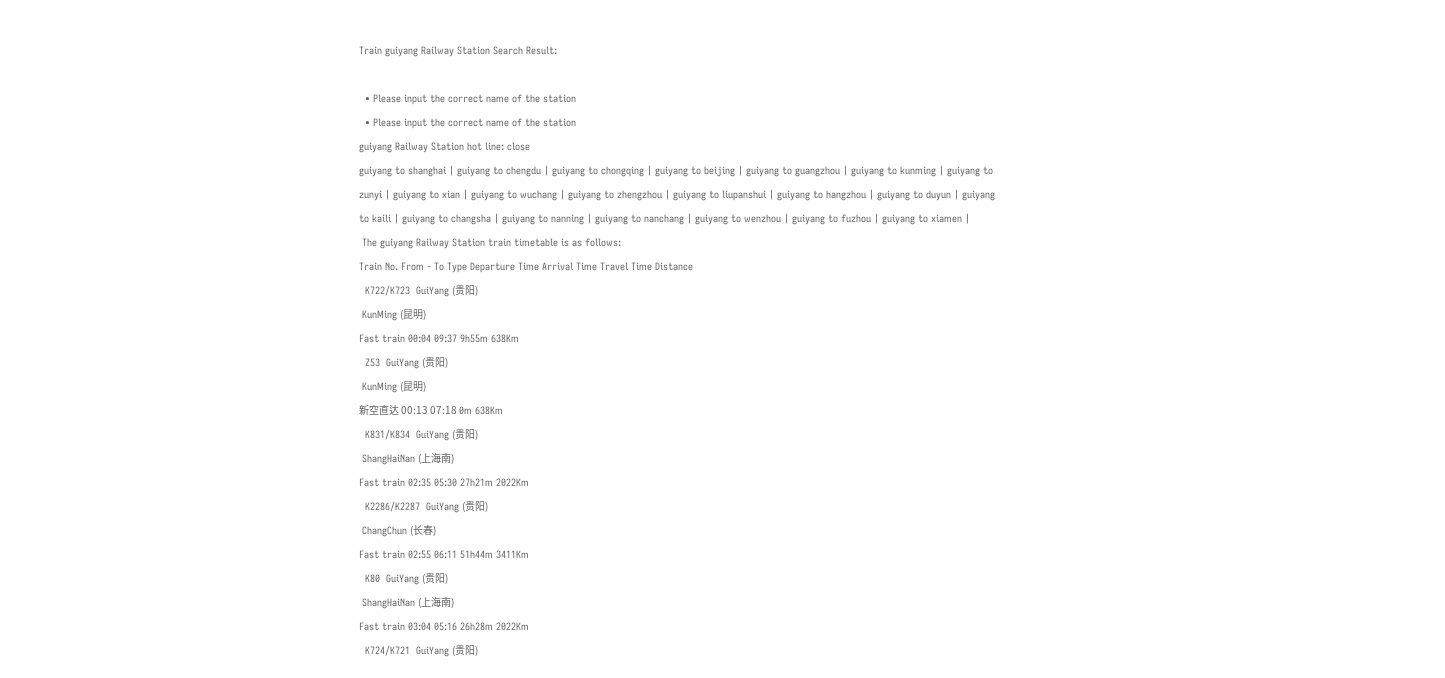Train guiyang Railway Station Search Result:

  • Please input the correct name of the station
  • Please input the correct name of the station
guiyang Railway Station hot line: close
guiyang to shanghai | guiyang to chengdu | guiyang to chongqing | guiyang to beijing | guiyang to guangzhou | guiyang to kunming | guiyang to zunyi | guiyang to xian | guiyang to wuchang | guiyang to zhengzhou | guiyang to liupanshui | guiyang to hangzhou | guiyang to duyun | guiyang to kaili | guiyang to changsha | guiyang to nanning | guiyang to nanchang | guiyang to wenzhou | guiyang to fuzhou | guiyang to xiamen |
 The guiyang Railway Station train timetable is as follows:
Train No. From - To Type Departure Time Arrival Time Travel Time Distance
  K722/K723  GuiYang (贵阳)
 KunMing (昆明)
Fast train 00:04 09:37 9h55m 638Km
  Z53  GuiYang (贵阳)
 KunMing (昆明)
新空直达 00:13 07:18 0m 638Km
  K831/K834  GuiYang (贵阳)
 ShangHaiNan (上海南)
Fast train 02:35 05:30 27h21m 2022Km
  K2286/K2287  GuiYang (贵阳)
 ChangChun (长春)
Fast train 02:55 06:11 51h44m 3411Km
  K80  GuiYang (贵阳)
 ShangHaiNan (上海南)
Fast train 03:04 05:16 26h28m 2022Km
  K724/K721  GuiYang (贵阳)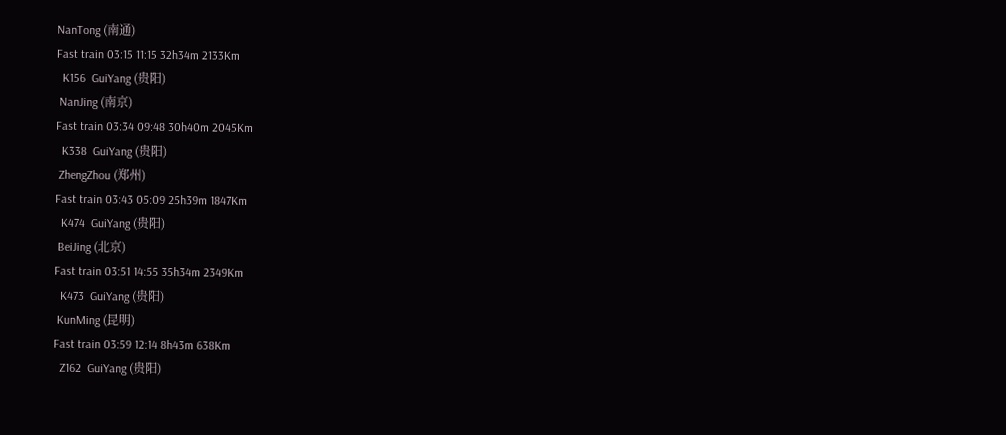NanTong (南通)
Fast train 03:15 11:15 32h34m 2133Km
  K156  GuiYang (贵阳)
 NanJing (南京)
Fast train 03:34 09:48 30h40m 2045Km
  K338  GuiYang (贵阳)
 ZhengZhou (郑州)
Fast train 03:43 05:09 25h39m 1847Km
  K474  GuiYang (贵阳)
 BeiJing (北京)
Fast train 03:51 14:55 35h34m 2349Km
  K473  GuiYang (贵阳)
 KunMing (昆明)
Fast train 03:59 12:14 8h43m 638Km
  Z162  GuiYang (贵阳)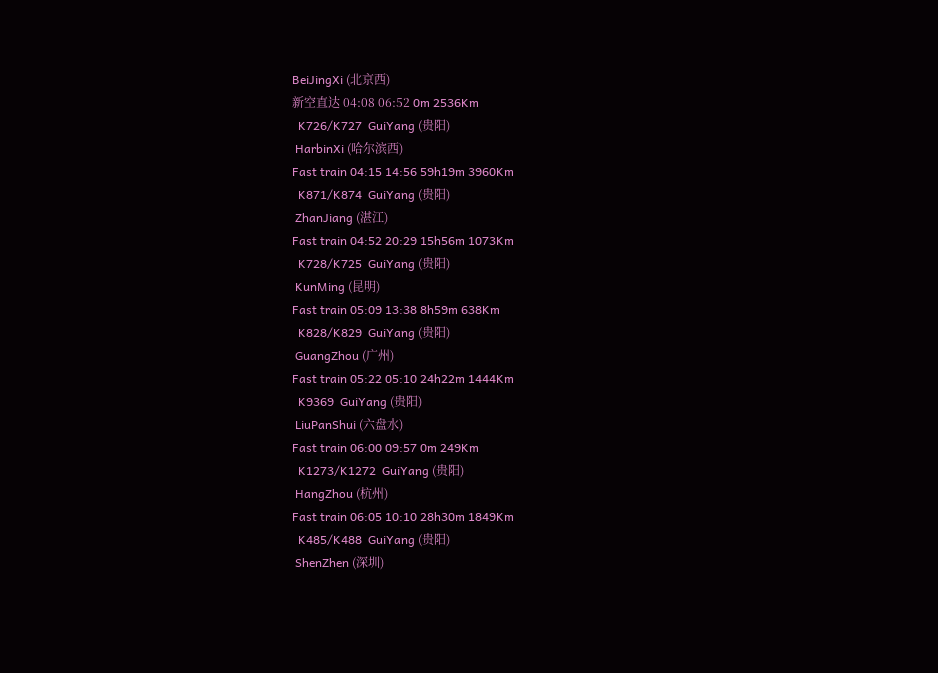BeiJingXi (北京西)
新空直达 04:08 06:52 0m 2536Km
  K726/K727  GuiYang (贵阳)
 HarbinXi (哈尔滨西)
Fast train 04:15 14:56 59h19m 3960Km
  K871/K874  GuiYang (贵阳)
 ZhanJiang (湛江)
Fast train 04:52 20:29 15h56m 1073Km
  K728/K725  GuiYang (贵阳)
 KunMing (昆明)
Fast train 05:09 13:38 8h59m 638Km
  K828/K829  GuiYang (贵阳)
 GuangZhou (广州)
Fast train 05:22 05:10 24h22m 1444Km
  K9369  GuiYang (贵阳)
 LiuPanShui (六盘水)
Fast train 06:00 09:57 0m 249Km
  K1273/K1272  GuiYang (贵阳)
 HangZhou (杭州)
Fast train 06:05 10:10 28h30m 1849Km
  K485/K488  GuiYang (贵阳)
 ShenZhen (深圳)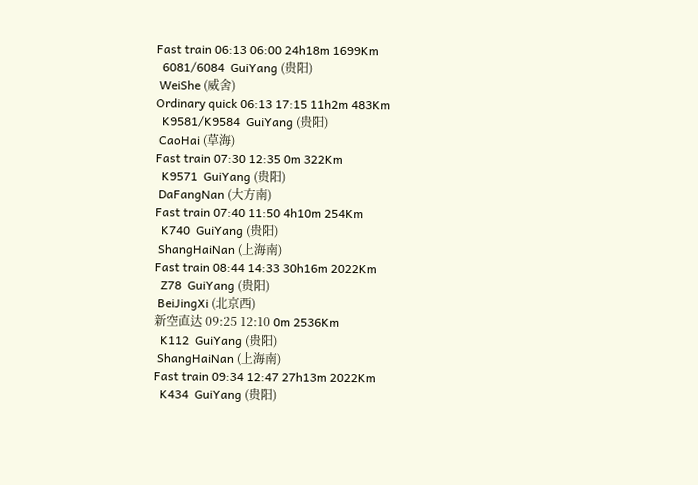Fast train 06:13 06:00 24h18m 1699Km
  6081/6084  GuiYang (贵阳)
 WeiShe (威舍)
Ordinary quick 06:13 17:15 11h2m 483Km
  K9581/K9584  GuiYang (贵阳)
 CaoHai (草海)
Fast train 07:30 12:35 0m 322Km
  K9571  GuiYang (贵阳)
 DaFangNan (大方南)
Fast train 07:40 11:50 4h10m 254Km
  K740  GuiYang (贵阳)
 ShangHaiNan (上海南)
Fast train 08:44 14:33 30h16m 2022Km
  Z78  GuiYang (贵阳)
 BeiJingXi (北京西)
新空直达 09:25 12:10 0m 2536Km
  K112  GuiYang (贵阳)
 ShangHaiNan (上海南)
Fast train 09:34 12:47 27h13m 2022Km
  K434  GuiYang (贵阳)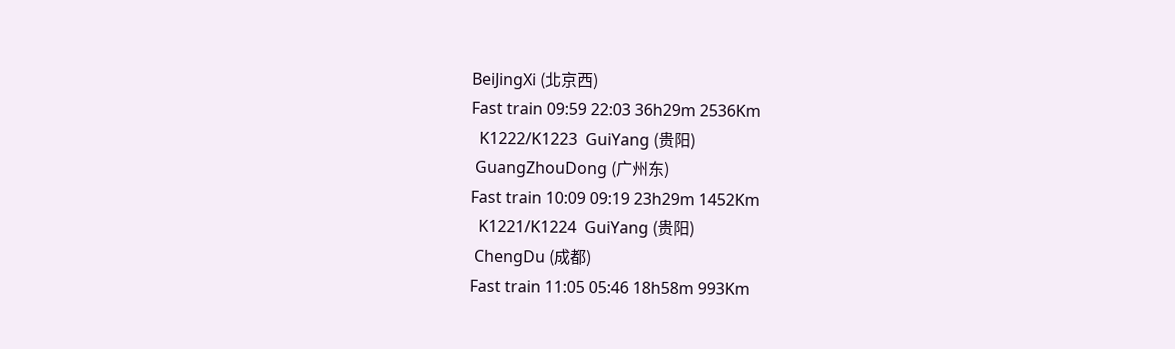BeiJingXi (北京西)
Fast train 09:59 22:03 36h29m 2536Km
  K1222/K1223  GuiYang (贵阳)
 GuangZhouDong (广州东)
Fast train 10:09 09:19 23h29m 1452Km
  K1221/K1224  GuiYang (贵阳)
 ChengDu (成都)
Fast train 11:05 05:46 18h58m 993Km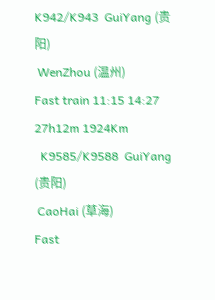K942/K943  GuiYang (贵阳)
 WenZhou (温州)
Fast train 11:15 14:27 27h12m 1924Km
  K9585/K9588  GuiYang (贵阳)
 CaoHai (草海)
Fast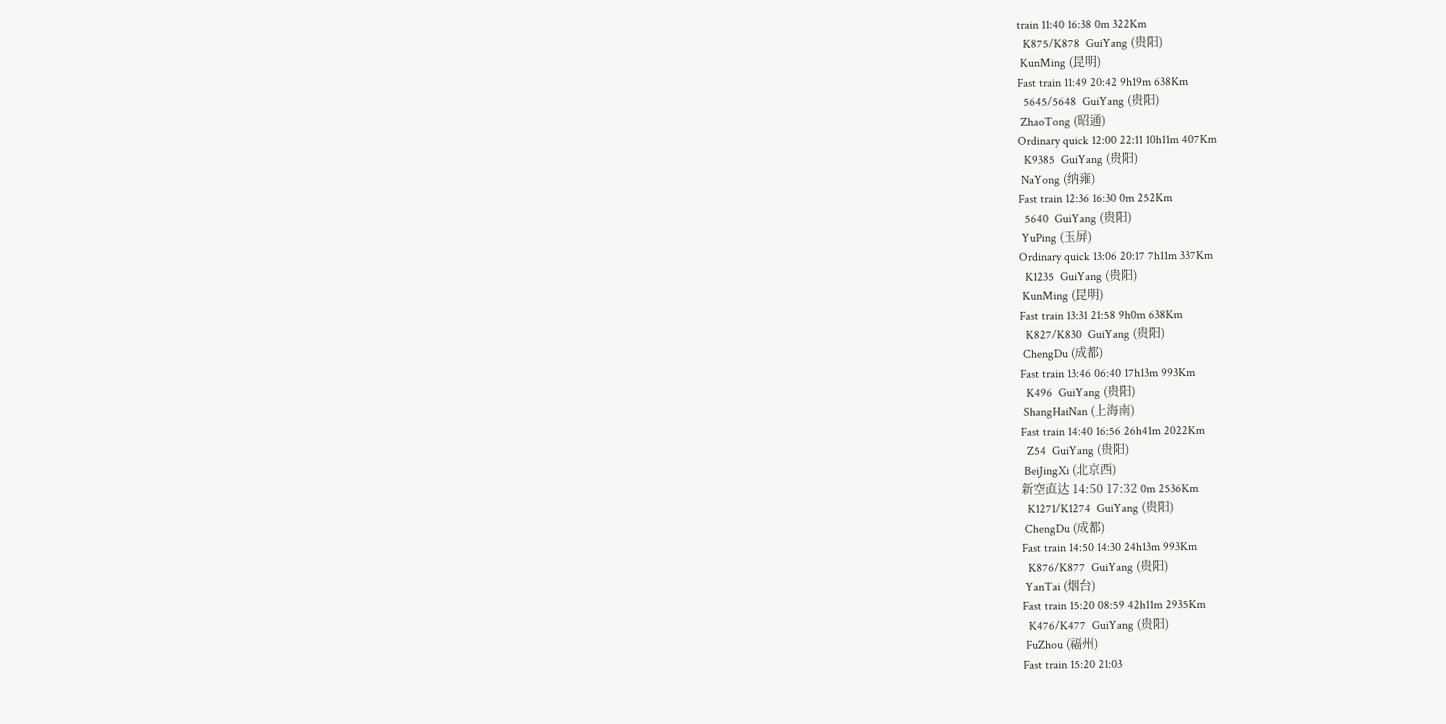train 11:40 16:38 0m 322Km
  K875/K878  GuiYang (贵阳)
 KunMing (昆明)
Fast train 11:49 20:42 9h19m 638Km
  5645/5648  GuiYang (贵阳)
 ZhaoTong (昭通)
Ordinary quick 12:00 22:11 10h11m 407Km
  K9385  GuiYang (贵阳)
 NaYong (纳雍)
Fast train 12:36 16:30 0m 252Km
  5640  GuiYang (贵阳)
 YuPing (玉屏)
Ordinary quick 13:06 20:17 7h11m 337Km
  K1235  GuiYang (贵阳)
 KunMing (昆明)
Fast train 13:31 21:58 9h0m 638Km
  K827/K830  GuiYang (贵阳)
 ChengDu (成都)
Fast train 13:46 06:40 17h13m 993Km
  K496  GuiYang (贵阳)
 ShangHaiNan (上海南)
Fast train 14:40 16:56 26h41m 2022Km
  Z54  GuiYang (贵阳)
 BeiJingXi (北京西)
新空直达 14:50 17:32 0m 2536Km
  K1271/K1274  GuiYang (贵阳)
 ChengDu (成都)
Fast train 14:50 14:30 24h13m 993Km
  K876/K877  GuiYang (贵阳)
 YanTai (烟台)
Fast train 15:20 08:59 42h11m 2935Km
  K476/K477  GuiYang (贵阳)
 FuZhou (福州)
Fast train 15:20 21:03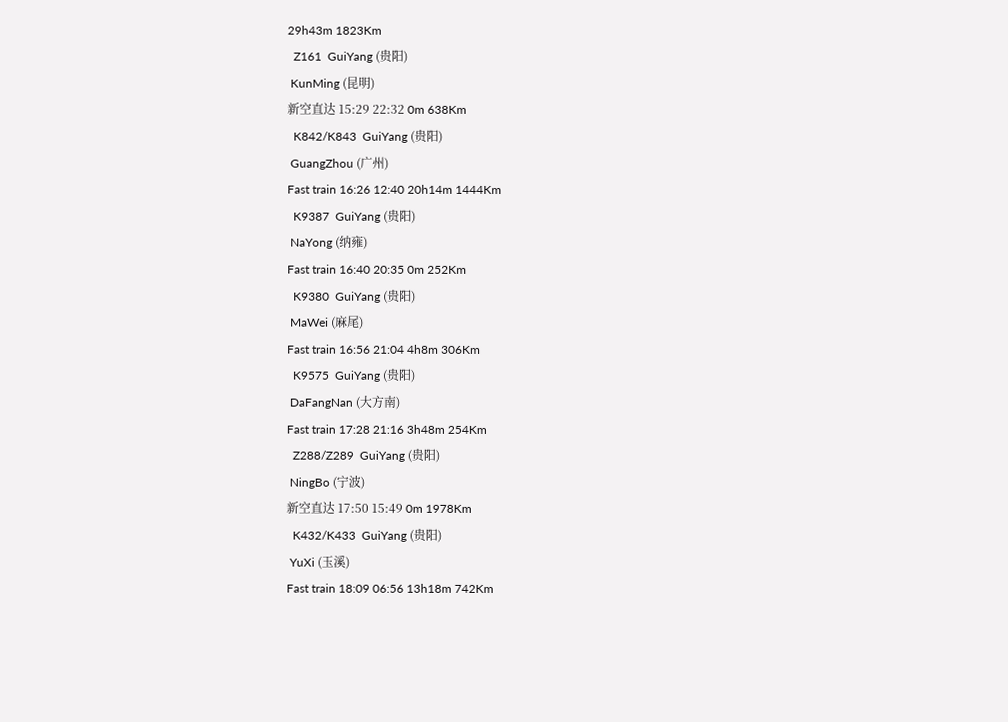29h43m 1823Km
  Z161  GuiYang (贵阳)
 KunMing (昆明)
新空直达 15:29 22:32 0m 638Km
  K842/K843  GuiYang (贵阳)
 GuangZhou (广州)
Fast train 16:26 12:40 20h14m 1444Km
  K9387  GuiYang (贵阳)
 NaYong (纳雍)
Fast train 16:40 20:35 0m 252Km
  K9380  GuiYang (贵阳)
 MaWei (麻尾)
Fast train 16:56 21:04 4h8m 306Km
  K9575  GuiYang (贵阳)
 DaFangNan (大方南)
Fast train 17:28 21:16 3h48m 254Km
  Z288/Z289  GuiYang (贵阳)
 NingBo (宁波)
新空直达 17:50 15:49 0m 1978Km
  K432/K433  GuiYang (贵阳)
 YuXi (玉溪)
Fast train 18:09 06:56 13h18m 742Km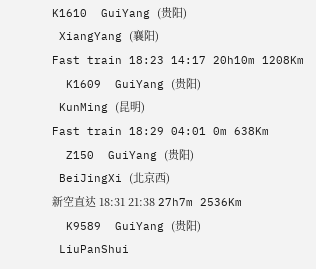K1610  GuiYang (贵阳)
 XiangYang (襄阳)
Fast train 18:23 14:17 20h10m 1208Km
  K1609  GuiYang (贵阳)
 KunMing (昆明)
Fast train 18:29 04:01 0m 638Km
  Z150  GuiYang (贵阳)
 BeiJingXi (北京西)
新空直达 18:31 21:38 27h7m 2536Km
  K9589  GuiYang (贵阳)
 LiuPanShui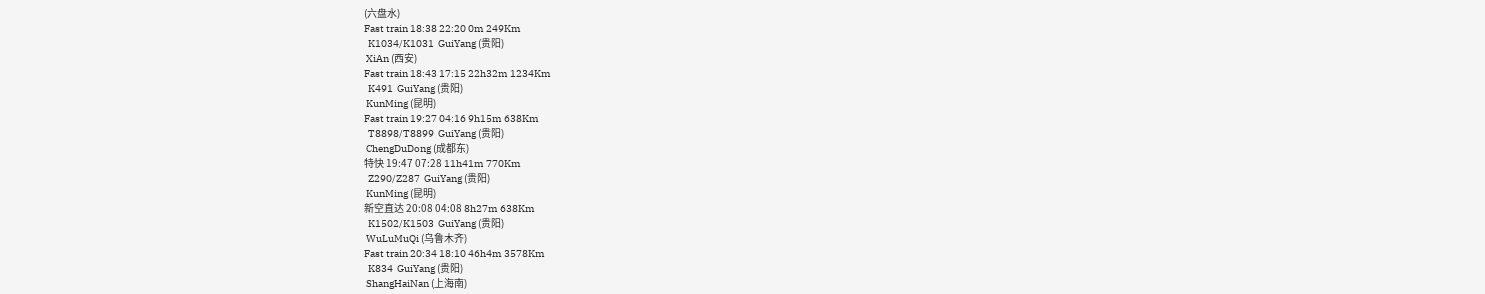(六盘水)
Fast train 18:38 22:20 0m 249Km
  K1034/K1031  GuiYang (贵阳)
 XiAn (西安)
Fast train 18:43 17:15 22h32m 1234Km
  K491  GuiYang (贵阳)
 KunMing (昆明)
Fast train 19:27 04:16 9h15m 638Km
  T8898/T8899  GuiYang (贵阳)
 ChengDuDong (成都东)
特快 19:47 07:28 11h41m 770Km
  Z290/Z287  GuiYang (贵阳)
 KunMing (昆明)
新空直达 20:08 04:08 8h27m 638Km
  K1502/K1503  GuiYang (贵阳)
 WuLuMuQi (乌鲁木齐)
Fast train 20:34 18:10 46h4m 3578Km
  K834  GuiYang (贵阳)
 ShangHaiNan (上海南)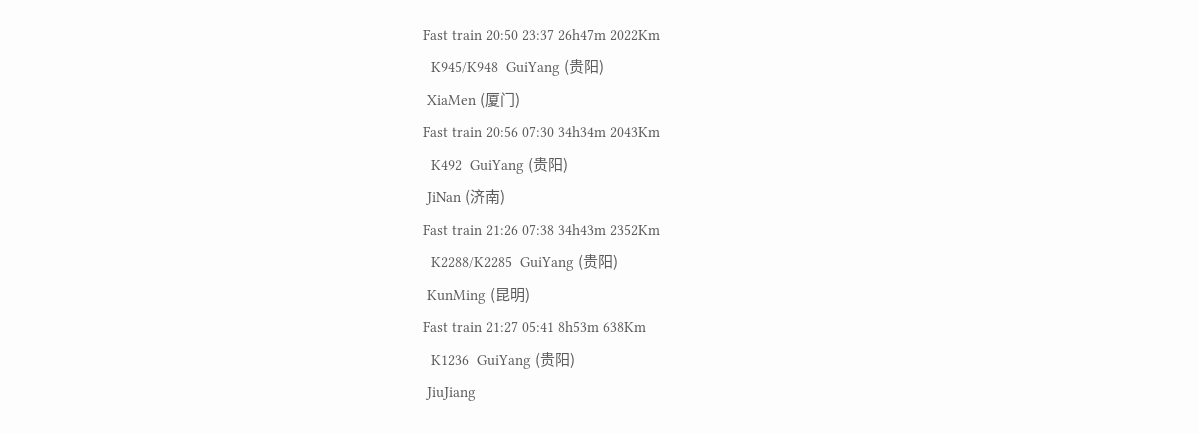Fast train 20:50 23:37 26h47m 2022Km
  K945/K948  GuiYang (贵阳)
 XiaMen (厦门)
Fast train 20:56 07:30 34h34m 2043Km
  K492  GuiYang (贵阳)
 JiNan (济南)
Fast train 21:26 07:38 34h43m 2352Km
  K2288/K2285  GuiYang (贵阳)
 KunMing (昆明)
Fast train 21:27 05:41 8h53m 638Km
  K1236  GuiYang (贵阳)
 JiuJiang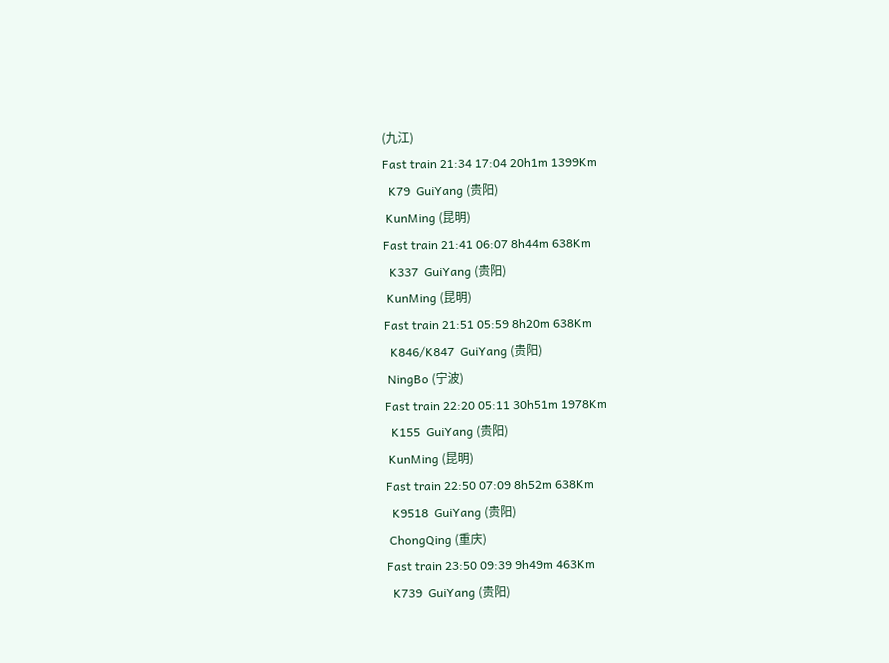(九江)
Fast train 21:34 17:04 20h1m 1399Km
  K79  GuiYang (贵阳)
 KunMing (昆明)
Fast train 21:41 06:07 8h44m 638Km
  K337  GuiYang (贵阳)
 KunMing (昆明)
Fast train 21:51 05:59 8h20m 638Km
  K846/K847  GuiYang (贵阳)
 NingBo (宁波)
Fast train 22:20 05:11 30h51m 1978Km
  K155  GuiYang (贵阳)
 KunMing (昆明)
Fast train 22:50 07:09 8h52m 638Km
  K9518  GuiYang (贵阳)
 ChongQing (重庆)
Fast train 23:50 09:39 9h49m 463Km
  K739  GuiYang (贵阳)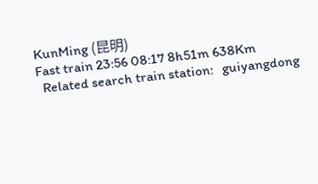KunMing (昆明)
Fast train 23:56 08:17 8h51m 638Km
  Related search train station:   guiyangdong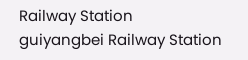Railway Station    guiyangbei Railway Station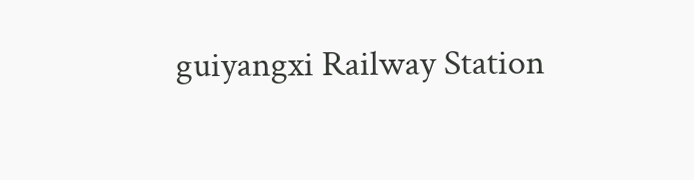guiyangxi Railway Station